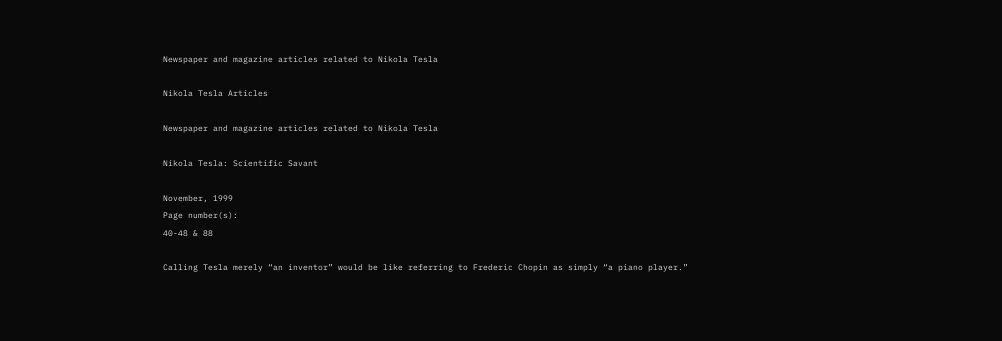Newspaper and magazine articles related to Nikola Tesla

Nikola Tesla Articles

Newspaper and magazine articles related to Nikola Tesla

Nikola Tesla: Scientific Savant

November, 1999
Page number(s):
40-48 & 88

Calling Tesla merely “an inventor” would be like referring to Frederic Chopin as simply “a piano player.”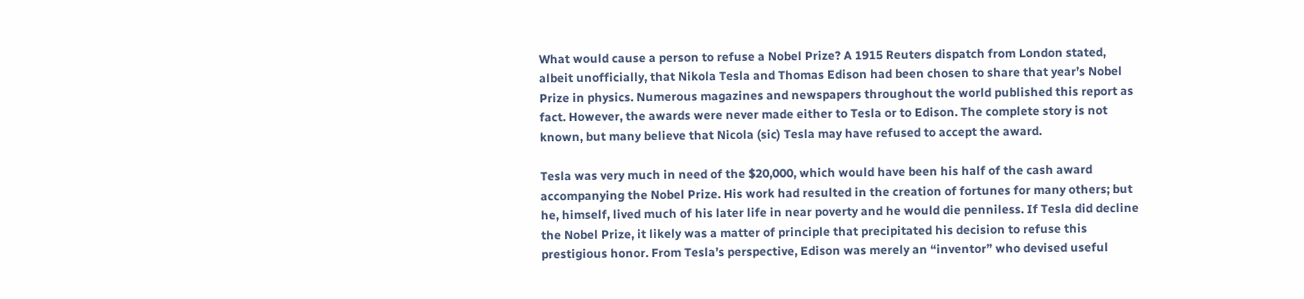What would cause a person to refuse a Nobel Prize? A 1915 Reuters dispatch from London stated, albeit unofficially, that Nikola Tesla and Thomas Edison had been chosen to share that year’s Nobel Prize in physics. Numerous magazines and newspapers throughout the world published this report as fact. However, the awards were never made either to Tesla or to Edison. The complete story is not known, but many believe that Nicola (sic) Tesla may have refused to accept the award.

Tesla was very much in need of the $20,000, which would have been his half of the cash award accompanying the Nobel Prize. His work had resulted in the creation of fortunes for many others; but he, himself, lived much of his later life in near poverty and he would die penniless. If Tesla did decline the Nobel Prize, it likely was a matter of principle that precipitated his decision to refuse this prestigious honor. From Tesla’s perspective, Edison was merely an “inventor” who devised useful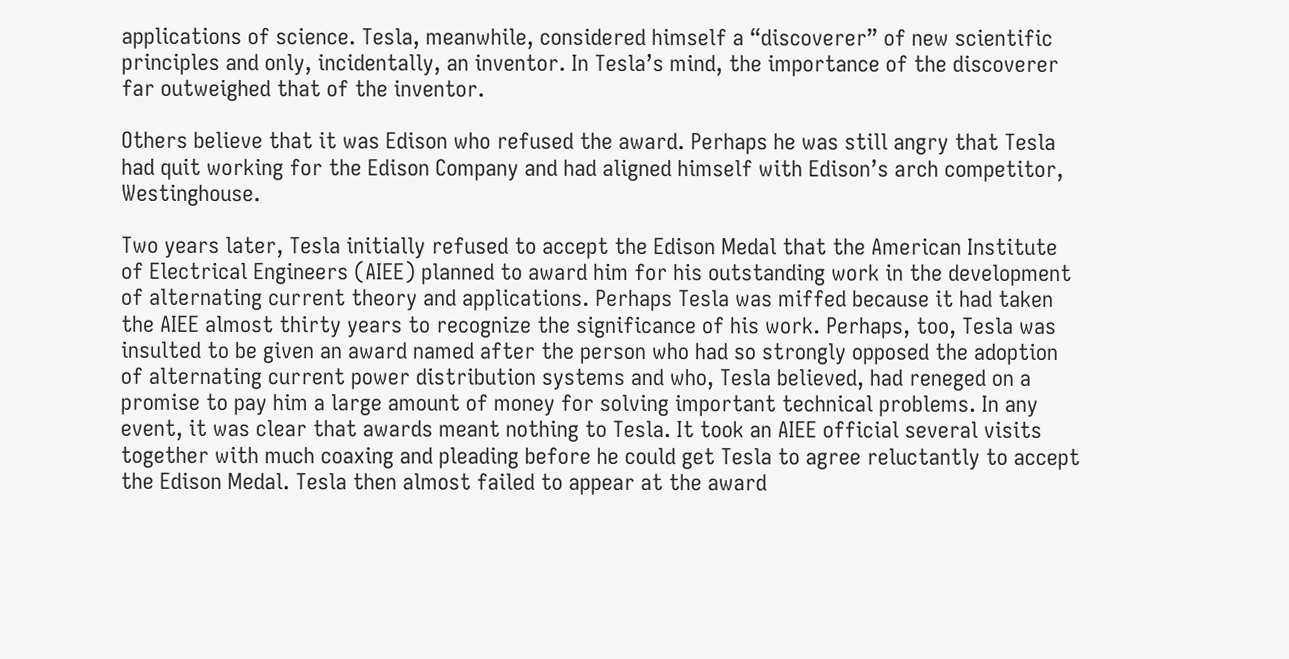applications of science. Tesla, meanwhile, considered himself a “discoverer” of new scientific principles and only, incidentally, an inventor. In Tesla’s mind, the importance of the discoverer far outweighed that of the inventor.

Others believe that it was Edison who refused the award. Perhaps he was still angry that Tesla had quit working for the Edison Company and had aligned himself with Edison’s arch competitor, Westinghouse.

Two years later, Tesla initially refused to accept the Edison Medal that the American Institute of Electrical Engineers (AIEE) planned to award him for his outstanding work in the development of alternating current theory and applications. Perhaps Tesla was miffed because it had taken the AIEE almost thirty years to recognize the significance of his work. Perhaps, too, Tesla was insulted to be given an award named after the person who had so strongly opposed the adoption of alternating current power distribution systems and who, Tesla believed, had reneged on a promise to pay him a large amount of money for solving important technical problems. In any event, it was clear that awards meant nothing to Tesla. It took an AIEE official several visits together with much coaxing and pleading before he could get Tesla to agree reluctantly to accept the Edison Medal. Tesla then almost failed to appear at the award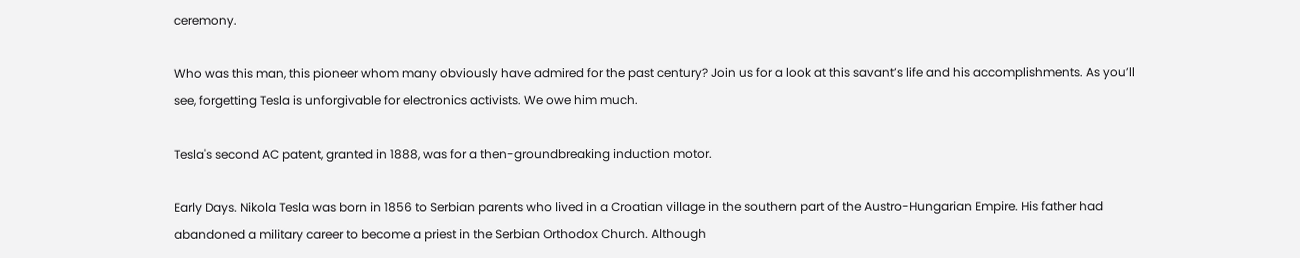ceremony.

Who was this man, this pioneer whom many obviously have admired for the past century? Join us for a look at this savant’s life and his accomplishments. As you’ll see, forgetting Tesla is unforgivable for electronics activists. We owe him much.

Tesla's second AC patent, granted in 1888, was for a then-groundbreaking induction motor.

Early Days. Nikola Tesla was born in 1856 to Serbian parents who lived in a Croatian village in the southern part of the Austro-Hungarian Empire. His father had abandoned a military career to become a priest in the Serbian Orthodox Church. Although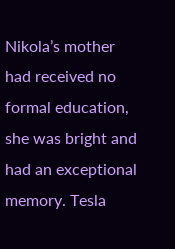Nikola’s mother had received no formal education, she was bright and had an exceptional memory. Tesla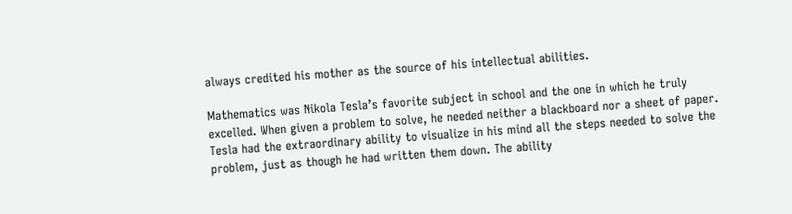always credited his mother as the source of his intellectual abilities.

Mathematics was Nikola Tesla’s favorite subject in school and the one in which he truly excelled. When given a problem to solve, he needed neither a blackboard nor a sheet of paper. Tesla had the extraordinary ability to visualize in his mind all the steps needed to solve the problem, just as though he had written them down. The ability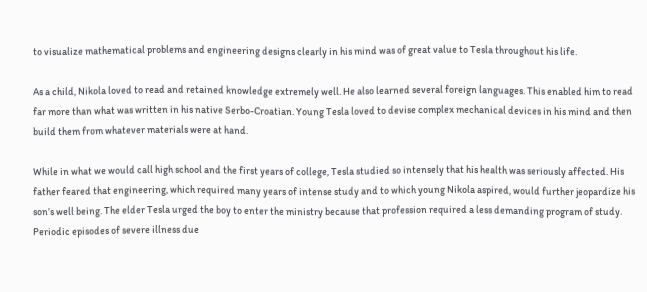to visualize mathematical problems and engineering designs clearly in his mind was of great value to Tesla throughout his life.

As a child, Nikola loved to read and retained knowledge extremely well. He also learned several foreign languages. This enabled him to read far more than what was written in his native Serbo-Croatian. Young Tesla loved to devise complex mechanical devices in his mind and then build them from whatever materials were at hand.

While in what we would call high school and the first years of college, Tesla studied so intensely that his health was seriously affected. His father feared that engineering, which required many years of intense study and to which young Nikola aspired, would further jeopardize his son’s well being. The elder Tesla urged the boy to enter the ministry because that profession required a less demanding program of study. Periodic episodes of severe illness due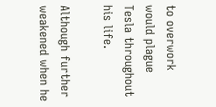to overwork would plague Tesla throughout his life.

Although further weakened when he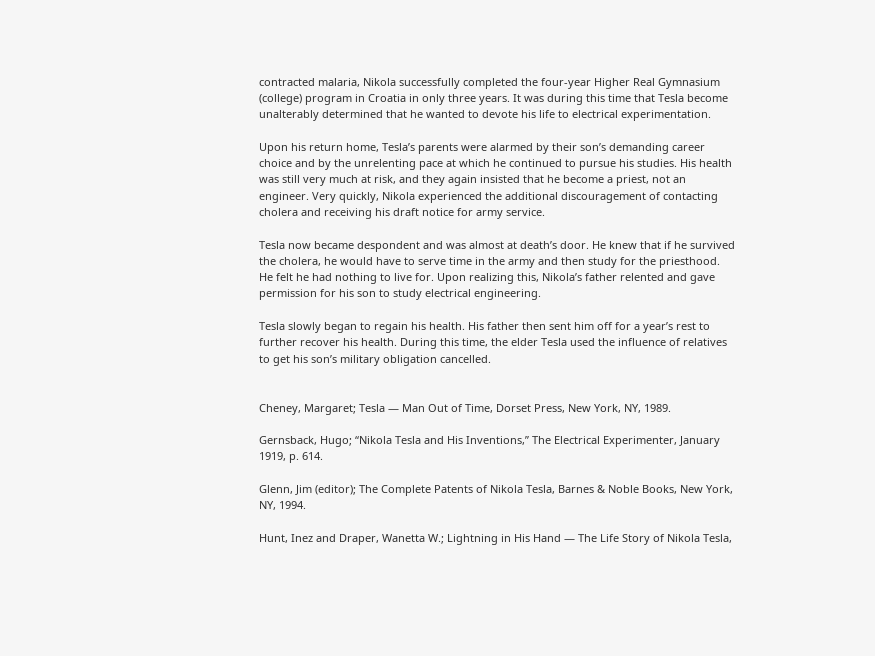contracted malaria, Nikola successfully completed the four-year Higher Real Gymnasium (college) program in Croatia in only three years. It was during this time that Tesla become unalterably determined that he wanted to devote his life to electrical experimentation.

Upon his return home, Tesla’s parents were alarmed by their son’s demanding career choice and by the unrelenting pace at which he continued to pursue his studies. His health was still very much at risk, and they again insisted that he become a priest, not an engineer. Very quickly, Nikola experienced the additional discouragement of contacting cholera and receiving his draft notice for army service.

Tesla now became despondent and was almost at death’s door. He knew that if he survived the cholera, he would have to serve time in the army and then study for the priesthood. He felt he had nothing to live for. Upon realizing this, Nikola’s father relented and gave permission for his son to study electrical engineering.

Tesla slowly began to regain his health. His father then sent him off for a year’s rest to further recover his health. During this time, the elder Tesla used the influence of relatives to get his son’s military obligation cancelled.


Cheney, Margaret; Tesla — Man Out of Time, Dorset Press, New York, NY, 1989.

Gernsback, Hugo; “Nikola Tesla and His Inventions,” The Electrical Experimenter, January 1919, p. 614.

Glenn, Jim (editor); The Complete Patents of Nikola Tesla, Barnes & Noble Books, New York, NY, 1994.

Hunt, Inez and Draper, Wanetta W.; Lightning in His Hand — The Life Story of Nikola Tesla,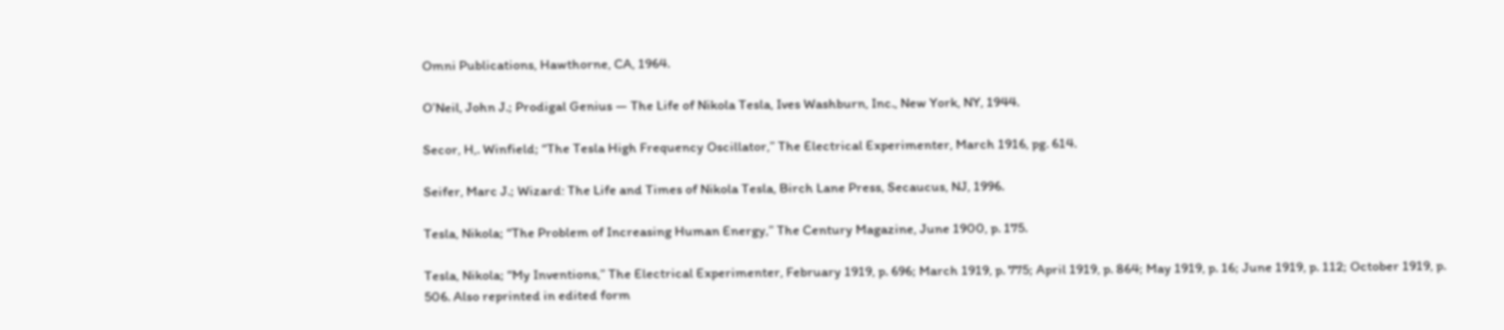Omni Publications, Hawthorne, CA, 1964.

O’Neil, John J.; Prodigal Genius — The Life of Nikola Tesla, Ives Washburn, Inc., New York, NY, 1944.

Secor, H,. Winfield; “The Tesla High Frequency Oscillator,” The Electrical Experimenter, March 1916, pg. 614.

Seifer, Marc J.; Wizard: The Life and Times of Nikola Tesla, Birch Lane Press, Secaucus, NJ, 1996.

Tesla, Nikola; “The Problem of Increasing Human Energy,” The Century Magazine, June 1900, p. 175.

Tesla, Nikola; “My Inventions,” The Electrical Experimenter, February 1919, p. 696; March 1919, p. 775; April 1919, p. 864; May 1919, p. 16; June 1919, p. 112; October 1919, p. 506. Also reprinted in edited form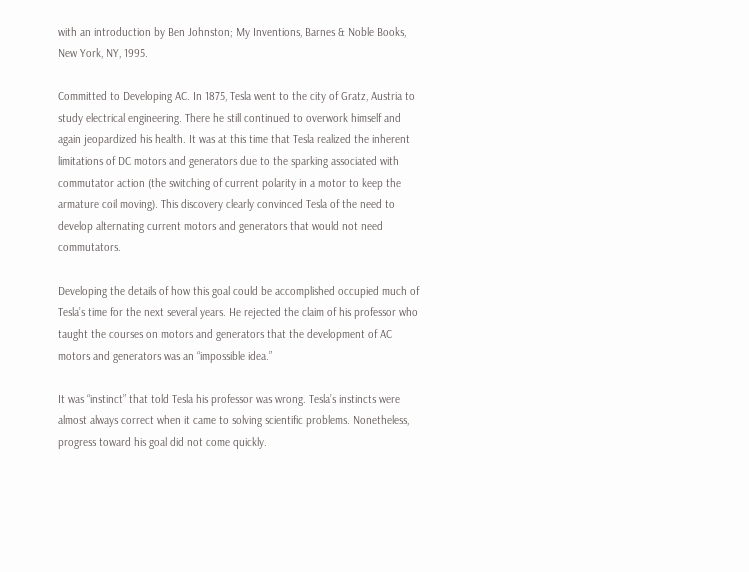with an introduction by Ben Johnston; My Inventions, Barnes & Noble Books, New York, NY, 1995.

Committed to Developing AC. In 1875, Tesla went to the city of Gratz, Austria to study electrical engineering. There he still continued to overwork himself and again jeopardized his health. It was at this time that Tesla realized the inherent limitations of DC motors and generators due to the sparking associated with commutator action (the switching of current polarity in a motor to keep the armature coil moving). This discovery clearly convinced Tesla of the need to develop alternating current motors and generators that would not need commutators.

Developing the details of how this goal could be accomplished occupied much of Tesla’s time for the next several years. He rejected the claim of his professor who taught the courses on motors and generators that the development of AC motors and generators was an “impossible idea.”

It was “instinct” that told Tesla his professor was wrong. Tesla’s instincts were almost always correct when it came to solving scientific problems. Nonetheless, progress toward his goal did not come quickly.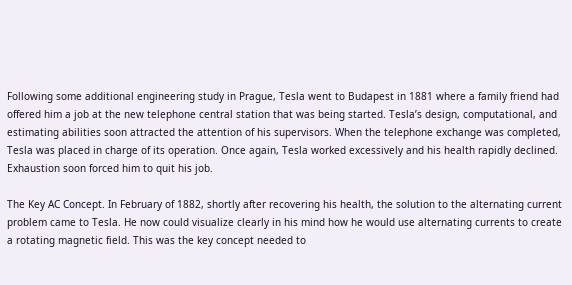Following some additional engineering study in Prague, Tesla went to Budapest in 1881 where a family friend had offered him a job at the new telephone central station that was being started. Tesla’s design, computational, and estimating abilities soon attracted the attention of his supervisors. When the telephone exchange was completed, Tesla was placed in charge of its operation. Once again, Tesla worked excessively and his health rapidly declined. Exhaustion soon forced him to quit his job.

The Key AC Concept. In February of 1882, shortly after recovering his health, the solution to the alternating current problem came to Tesla. He now could visualize clearly in his mind how he would use alternating currents to create a rotating magnetic field. This was the key concept needed to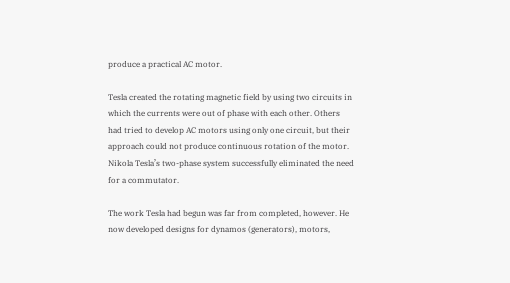produce a practical AC motor.

Tesla created the rotating magnetic field by using two circuits in which the currents were out of phase with each other. Others had tried to develop AC motors using only one circuit, but their approach could not produce continuous rotation of the motor. Nikola Tesla’s two-phase system successfully eliminated the need for a commutator.

The work Tesla had begun was far from completed, however. He now developed designs for dynamos (generators), motors,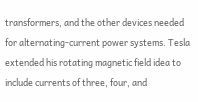transformers, and the other devices needed for alternating-current power systems. Tesla extended his rotating magnetic field idea to include currents of three, four, and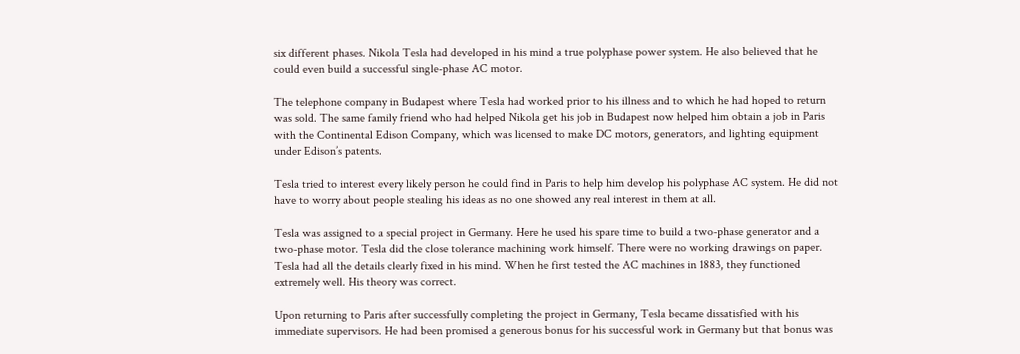six different phases. Nikola Tesla had developed in his mind a true polyphase power system. He also believed that he could even build a successful single-phase AC motor.

The telephone company in Budapest where Tesla had worked prior to his illness and to which he had hoped to return was sold. The same family friend who had helped Nikola get his job in Budapest now helped him obtain a job in Paris with the Continental Edison Company, which was licensed to make DC motors, generators, and lighting equipment under Edison’s patents.

Tesla tried to interest every likely person he could find in Paris to help him develop his polyphase AC system. He did not have to worry about people stealing his ideas as no one showed any real interest in them at all.

Tesla was assigned to a special project in Germany. Here he used his spare time to build a two-phase generator and a two-phase motor. Tesla did the close tolerance machining work himself. There were no working drawings on paper. Tesla had all the details clearly fixed in his mind. When he first tested the AC machines in 1883, they functioned extremely well. His theory was correct.

Upon returning to Paris after successfully completing the project in Germany, Tesla became dissatisfied with his immediate supervisors. He had been promised a generous bonus for his successful work in Germany but that bonus was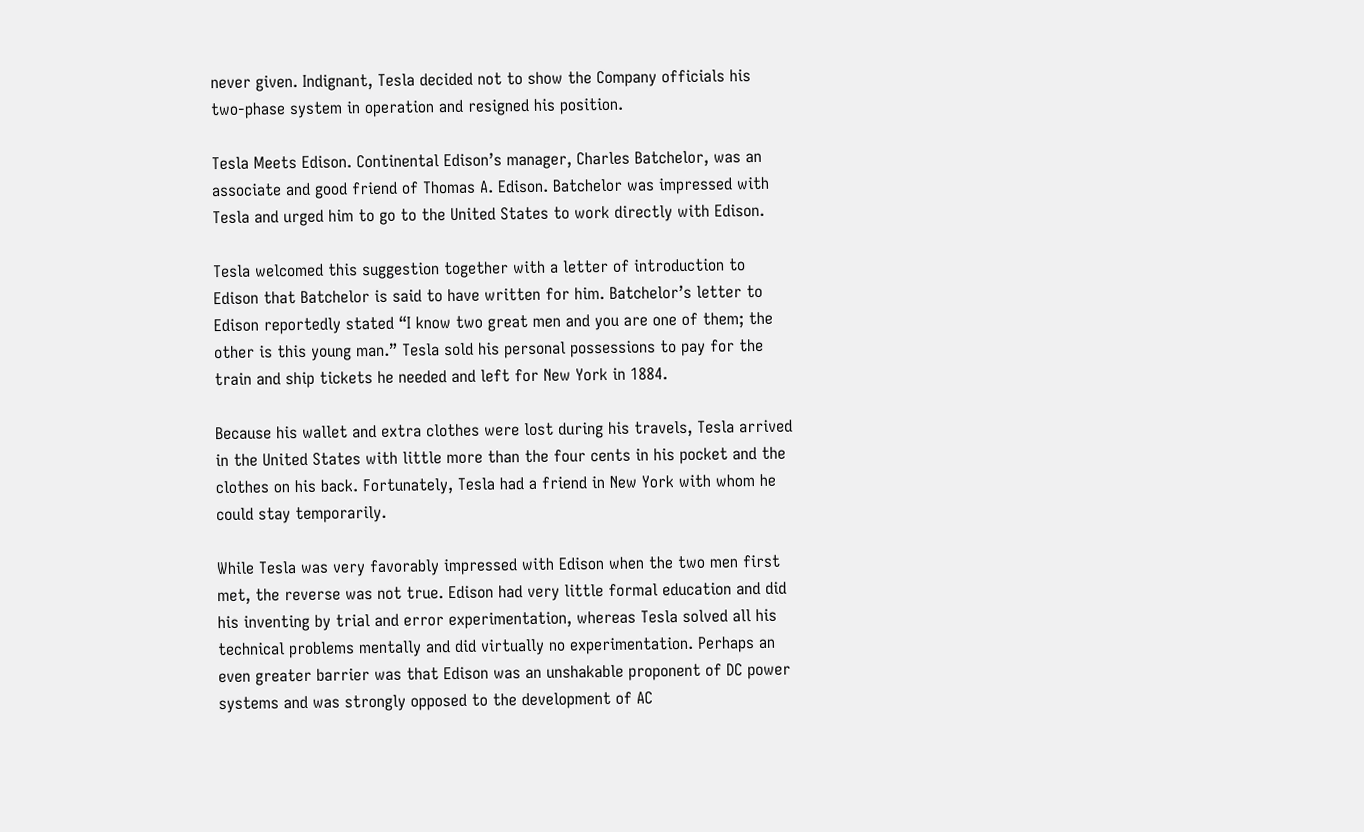never given. Indignant, Tesla decided not to show the Company officials his two-phase system in operation and resigned his position.

Tesla Meets Edison. Continental Edison’s manager, Charles Batchelor, was an associate and good friend of Thomas A. Edison. Batchelor was impressed with Tesla and urged him to go to the United States to work directly with Edison.

Tesla welcomed this suggestion together with a letter of introduction to Edison that Batchelor is said to have written for him. Batchelor’s letter to Edison reportedly stated “I know two great men and you are one of them; the other is this young man.” Tesla sold his personal possessions to pay for the train and ship tickets he needed and left for New York in 1884.

Because his wallet and extra clothes were lost during his travels, Tesla arrived in the United States with little more than the four cents in his pocket and the clothes on his back. Fortunately, Tesla had a friend in New York with whom he could stay temporarily.

While Tesla was very favorably impressed with Edison when the two men first met, the reverse was not true. Edison had very little formal education and did his inventing by trial and error experimentation, whereas Tesla solved all his technical problems mentally and did virtually no experimentation. Perhaps an even greater barrier was that Edison was an unshakable proponent of DC power systems and was strongly opposed to the development of AC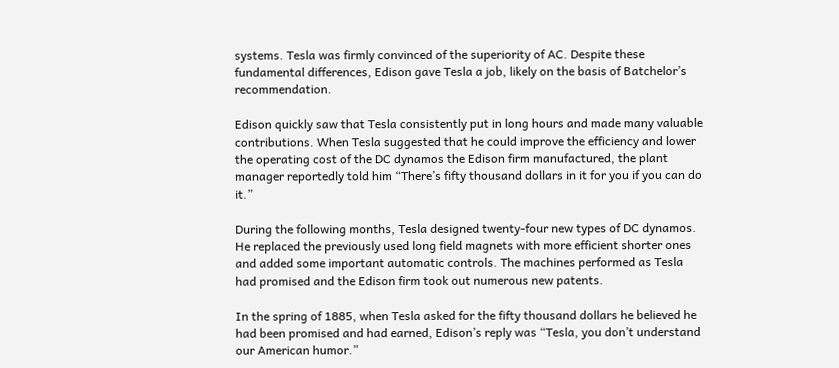systems. Tesla was firmly convinced of the superiority of AC. Despite these fundamental differences, Edison gave Tesla a job, likely on the basis of Batchelor’s recommendation.

Edison quickly saw that Tesla consistently put in long hours and made many valuable contributions. When Tesla suggested that he could improve the efficiency and lower the operating cost of the DC dynamos the Edison firm manufactured, the plant manager reportedly told him “There’s fifty thousand dollars in it for you if you can do it.”

During the following months, Tesla designed twenty-four new types of DC dynamos. He replaced the previously used long field magnets with more efficient shorter ones and added some important automatic controls. The machines performed as Tesla had promised and the Edison firm took out numerous new patents.

In the spring of 1885, when Tesla asked for the fifty thousand dollars he believed he had been promised and had earned, Edison’s reply was “Tesla, you don’t understand our American humor.”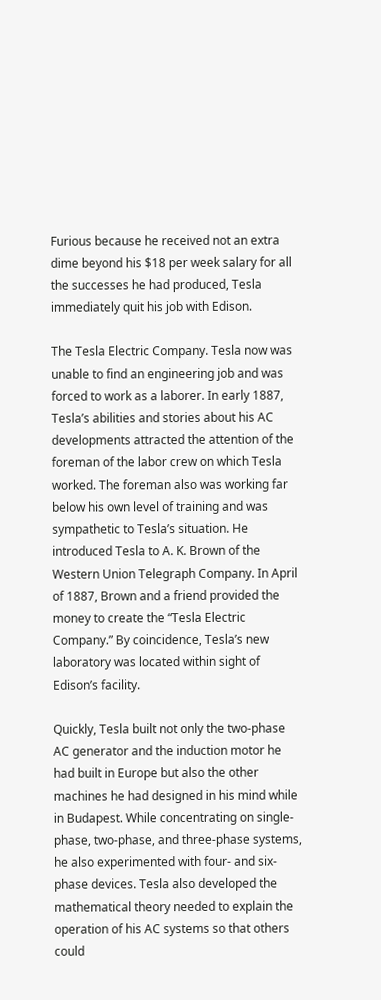Furious because he received not an extra dime beyond his $18 per week salary for all the successes he had produced, Tesla immediately quit his job with Edison.

The Tesla Electric Company. Tesla now was unable to find an engineering job and was forced to work as a laborer. In early 1887, Tesla’s abilities and stories about his AC developments attracted the attention of the foreman of the labor crew on which Tesla worked. The foreman also was working far below his own level of training and was sympathetic to Tesla’s situation. He introduced Tesla to A. K. Brown of the Western Union Telegraph Company. In April of 1887, Brown and a friend provided the money to create the “Tesla Electric Company.” By coincidence, Tesla’s new laboratory was located within sight of Edison’s facility.

Quickly, Tesla built not only the two-phase AC generator and the induction motor he had built in Europe but also the other machines he had designed in his mind while in Budapest. While concentrating on single-phase, two-phase, and three-phase systems, he also experimented with four- and six-phase devices. Tesla also developed the mathematical theory needed to explain the operation of his AC systems so that others could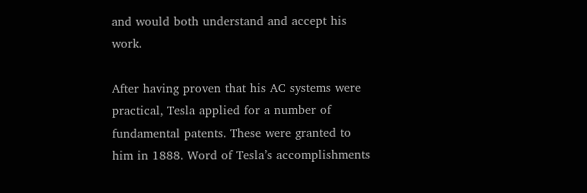and would both understand and accept his work.

After having proven that his AC systems were practical, Tesla applied for a number of fundamental patents. These were granted to him in 1888. Word of Tesla’s accomplishments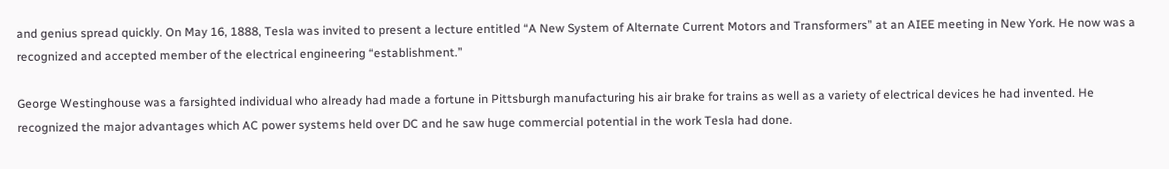and genius spread quickly. On May 16, 1888, Tesla was invited to present a lecture entitled “A New System of Alternate Current Motors and Transformers” at an AIEE meeting in New York. He now was a recognized and accepted member of the electrical engineering “establishment.”

George Westinghouse was a farsighted individual who already had made a fortune in Pittsburgh manufacturing his air brake for trains as well as a variety of electrical devices he had invented. He recognized the major advantages which AC power systems held over DC and he saw huge commercial potential in the work Tesla had done.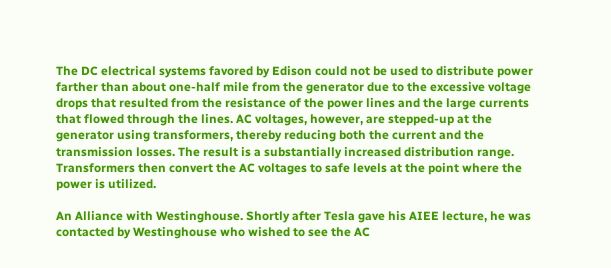The DC electrical systems favored by Edison could not be used to distribute power farther than about one-half mile from the generator due to the excessive voltage drops that resulted from the resistance of the power lines and the large currents that flowed through the lines. AC voltages, however, are stepped-up at the generator using transformers, thereby reducing both the current and the transmission losses. The result is a substantially increased distribution range. Transformers then convert the AC voltages to safe levels at the point where the power is utilized.

An Alliance with Westinghouse. Shortly after Tesla gave his AIEE lecture, he was contacted by Westinghouse who wished to see the AC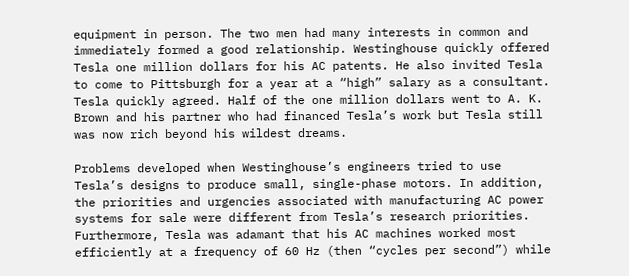equipment in person. The two men had many interests in common and immediately formed a good relationship. Westinghouse quickly offered Tesla one million dollars for his AC patents. He also invited Tesla to come to Pittsburgh for a year at a “high” salary as a consultant. Tesla quickly agreed. Half of the one million dollars went to A. K. Brown and his partner who had financed Tesla’s work but Tesla still was now rich beyond his wildest dreams.

Problems developed when Westinghouse’s engineers tried to use Tesla’s designs to produce small, single-phase motors. In addition, the priorities and urgencies associated with manufacturing AC power systems for sale were different from Tesla’s research priorities. Furthermore, Tesla was adamant that his AC machines worked most efficiently at a frequency of 60 Hz (then “cycles per second”) while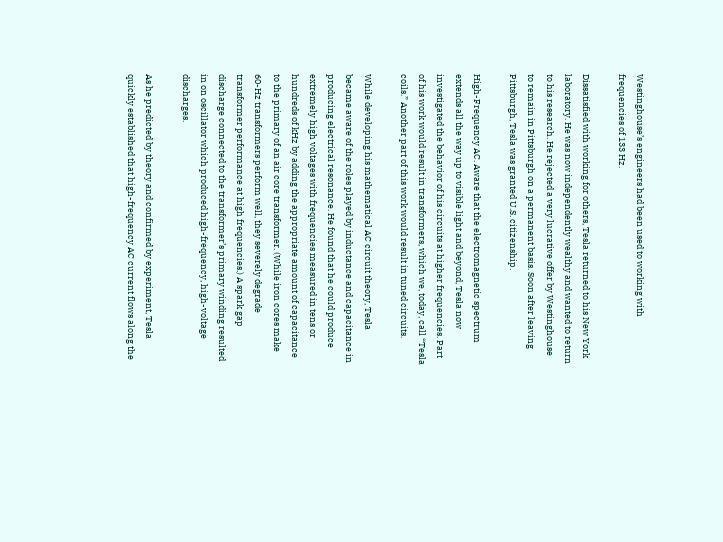Westinghouse’s engineers had been used to working with frequencies of 133 Hz.

Dissatisfied with working for others, Tesla returned to his New York laboratory. He was now independently wealthy and wanted to return to his research. He rejected a very lucrative offer by Westinghouse to remain in Pittsburgh on a permanent basis. Soon after leaving Pittsburgh, Tesla was granted U.S. citizenship.

High-Frequency AC. Aware that the electromagnetic spectrum extends all the way up to visible light and beyond, Tesla now investigated the behavior of his circuits at higher frequencies. Part of his work would result in transformers, which we, today, call “Tesla coils.” Another part of this work would result in tuned circuits.

While developing his mathematical AC circuit theory, Tesla became aware of the roles played by inductance and capacitance in producing electrical resonance. He found that he could produce extremely high voltages with frequencies measured in tens or hundreds of kHz by adding the appropriate amount of capacitance to the primary of an air core transformer. (While iron cores make 60-Hz transformers perform well, they severely degrade transformer performance at high frequencies.) A spark gap discharge connected to the transformer’s primary winding resulted in on oscillator which produced high-frequency, high-voltage discharges.

As he predicted by theory and confirmed by experiment, Tesla quickly established that high-frequency AC current flows along the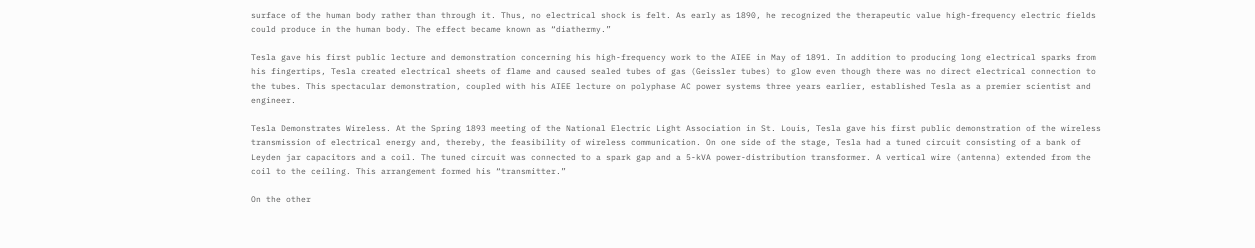surface of the human body rather than through it. Thus, no electrical shock is felt. As early as 1890, he recognized the therapeutic value high-frequency electric fields could produce in the human body. The effect became known as “diathermy.”

Tesla gave his first public lecture and demonstration concerning his high-frequency work to the AIEE in May of 1891. In addition to producing long electrical sparks from his fingertips, Tesla created electrical sheets of flame and caused sealed tubes of gas (Geissler tubes) to glow even though there was no direct electrical connection to the tubes. This spectacular demonstration, coupled with his AIEE lecture on polyphase AC power systems three years earlier, established Tesla as a premier scientist and engineer.

Tesla Demonstrates Wireless. At the Spring 1893 meeting of the National Electric Light Association in St. Louis, Tesla gave his first public demonstration of the wireless transmission of electrical energy and, thereby, the feasibility of wireless communication. On one side of the stage, Tesla had a tuned circuit consisting of a bank of Leyden jar capacitors and a coil. The tuned circuit was connected to a spark gap and a 5-kVA power-distribution transformer. A vertical wire (antenna) extended from the coil to the ceiling. This arrangement formed his “transmitter.”

On the other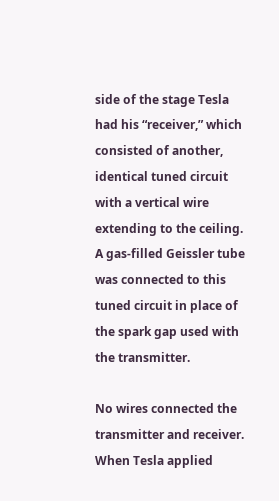side of the stage Tesla had his “receiver,” which consisted of another, identical tuned circuit with a vertical wire extending to the ceiling. A gas-filled Geissler tube was connected to this tuned circuit in place of the spark gap used with the transmitter.

No wires connected the transmitter and receiver. When Tesla applied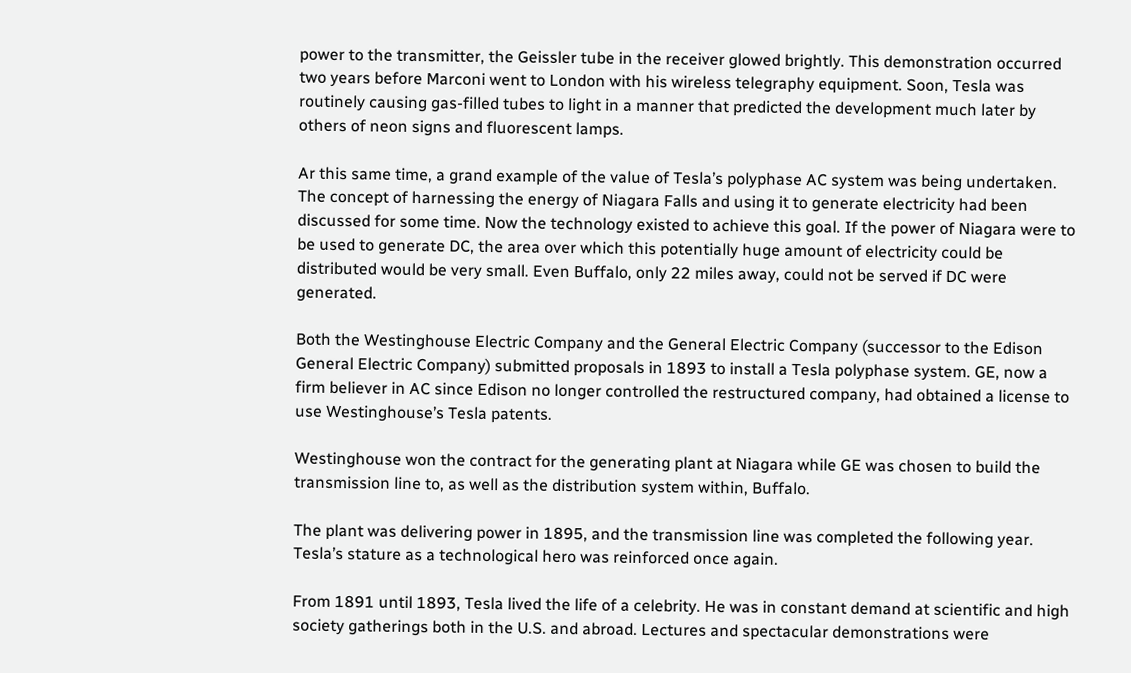power to the transmitter, the Geissler tube in the receiver glowed brightly. This demonstration occurred two years before Marconi went to London with his wireless telegraphy equipment. Soon, Tesla was routinely causing gas-filled tubes to light in a manner that predicted the development much later by others of neon signs and fluorescent lamps.

Ar this same time, a grand example of the value of Tesla’s polyphase AC system was being undertaken. The concept of harnessing the energy of Niagara Falls and using it to generate electricity had been discussed for some time. Now the technology existed to achieve this goal. If the power of Niagara were to be used to generate DC, the area over which this potentially huge amount of electricity could be distributed would be very small. Even Buffalo, only 22 miles away, could not be served if DC were generated.

Both the Westinghouse Electric Company and the General Electric Company (successor to the Edison General Electric Company) submitted proposals in 1893 to install a Tesla polyphase system. GE, now a firm believer in AC since Edison no longer controlled the restructured company, had obtained a license to use Westinghouse’s Tesla patents.

Westinghouse won the contract for the generating plant at Niagara while GE was chosen to build the transmission line to, as well as the distribution system within, Buffalo.

The plant was delivering power in 1895, and the transmission line was completed the following year. Tesla’s stature as a technological hero was reinforced once again.

From 1891 until 1893, Tesla lived the life of a celebrity. He was in constant demand at scientific and high society gatherings both in the U.S. and abroad. Lectures and spectacular demonstrations were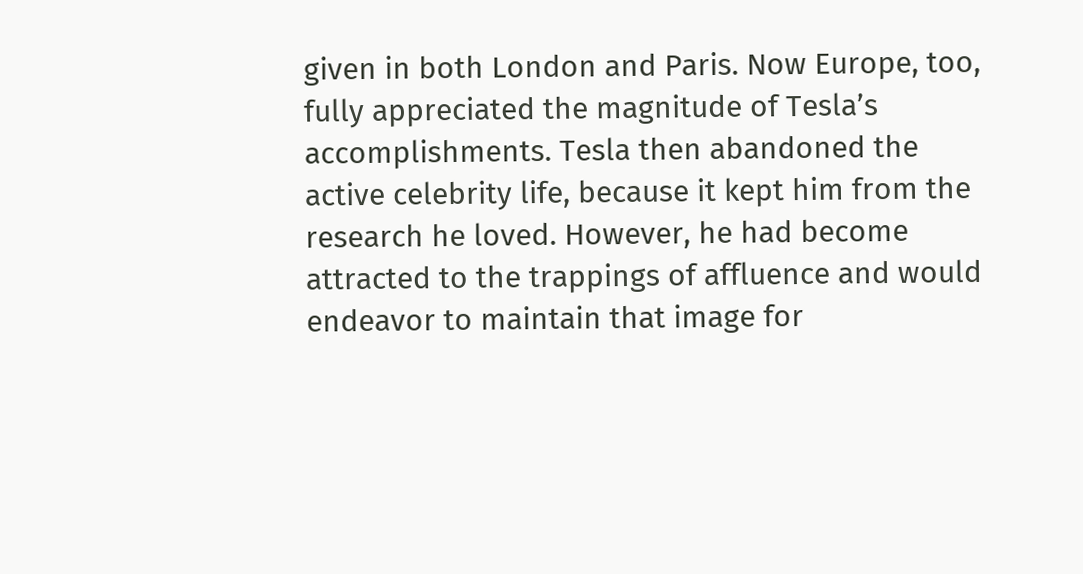given in both London and Paris. Now Europe, too, fully appreciated the magnitude of Tesla’s accomplishments. Tesla then abandoned the active celebrity life, because it kept him from the research he loved. However, he had become attracted to the trappings of affluence and would endeavor to maintain that image for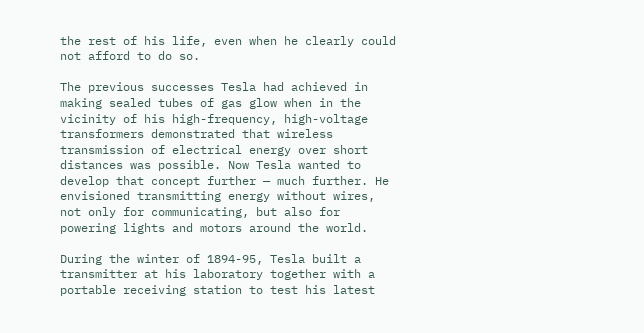the rest of his life, even when he clearly could not afford to do so.

The previous successes Tesla had achieved in making sealed tubes of gas glow when in the vicinity of his high-frequency, high-voltage transformers demonstrated that wireless transmission of electrical energy over short distances was possible. Now Tesla wanted to develop that concept further — much further. He envisioned transmitting energy without wires, not only for communicating, but also for powering lights and motors around the world.

During the winter of 1894-95, Tesla built a transmitter at his laboratory together with a portable receiving station to test his latest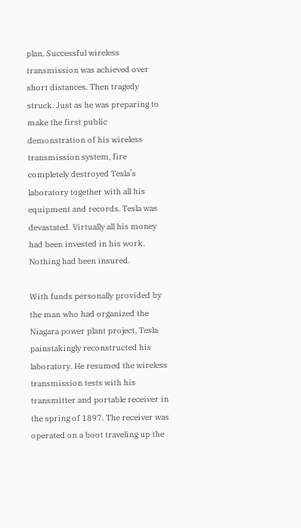plan. Successful wireless transmission was achieved over short distances. Then tragedy struck. Just as he was preparing to make the first public demonstration of his wireless transmission system, fire completely destroyed Tesla’s laboratory together with all his equipment and records. Tesla was devastated. Virtually all his money had been invested in his work. Nothing had been insured.

With funds personally provided by the man who had organized the Niagara power plant project, Tesla painstakingly reconstructed his laboratory. He resumed the wireless transmission tests with his transmitter and portable receiver in the spring of 1897. The receiver was operated on a boot traveling up the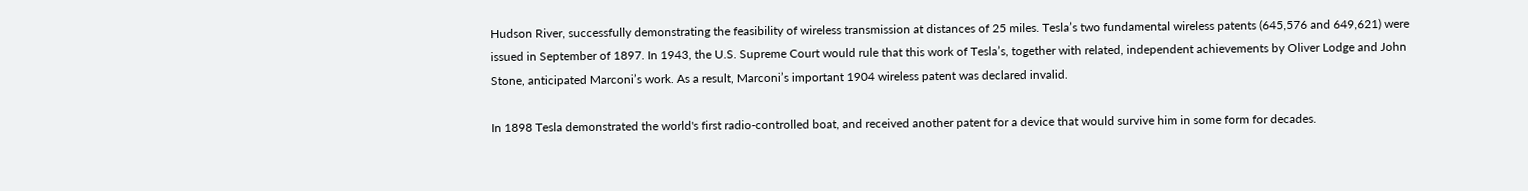Hudson River, successfully demonstrating the feasibility of wireless transmission at distances of 25 miles. Tesla’s two fundamental wireless patents (645,576 and 649,621) were issued in September of 1897. In 1943, the U.S. Supreme Court would rule that this work of Tesla’s, together with related, independent achievements by Oliver Lodge and John Stone, anticipated Marconi’s work. As a result, Marconi’s important 1904 wireless patent was declared invalid.

In 1898 Tesla demonstrated the world's first radio-controlled boat, and received another patent for a device that would survive him in some form for decades.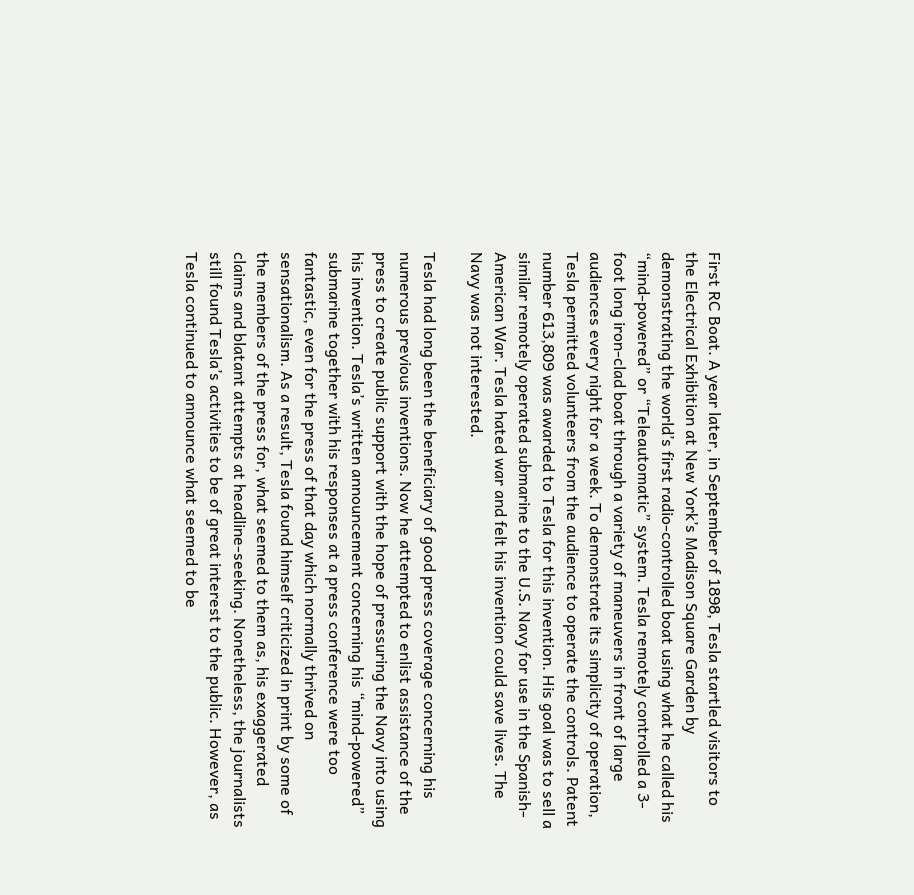First RC Boat. A year later, in September of 1898, Tesla startled visitors to the Electrical Exhibition at New York’s Madison Square Garden by demonstrating the world’s first radio-controlled boat using what he called his “mind-powered” or “Teleautomatic” system. Tesla remotely controlled a 3-foot long iron-clad boat through a variety of maneuvers in front of large audiences every night for a week. To demonstrate its simplicity of operation, Tesla permitted volunteers from the audience to operate the controls. Patent number 613,809 was awarded to Tesla for this invention. His goal was to sell a similar remotely operated submarine to the U.S. Navy for use in the Spanish-American War. Tesla hated war and felt his invention could save lives. The Navy was not interested.

Tesla had long been the beneficiary of good press coverage concerning his numerous previous inventions. Now he attempted to enlist assistance of the press to create public support with the hope of pressuring the Navy into using his invention. Tesla’s written announcement concerning his “mind-powered” submarine together with his responses at a press conference were too fantastic, even for the press of that day which normally thrived on sensationalism. As a result, Tesla found himself criticized in print by some of the members of the press for, what seemed to them as, his exaggerated claims and blatant attempts at headline-seeking. Nonetheless, the journalists still found Tesla’s activities to be of great interest to the public. However, as Tesla continued to announce what seemed to be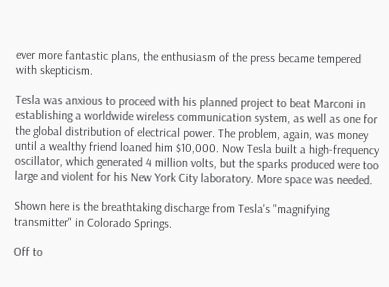ever more fantastic plans, the enthusiasm of the press became tempered with skepticism.

Tesla was anxious to proceed with his planned project to beat Marconi in establishing a worldwide wireless communication system, as well as one for the global distribution of electrical power. The problem, again, was money until a wealthy friend loaned him $10,000. Now Tesla built a high-frequency oscillator, which generated 4 million volts, but the sparks produced were too large and violent for his New York City laboratory. More space was needed.

Shown here is the breathtaking discharge from Tesla's "magnifying transmitter" in Colorado Springs.

Off to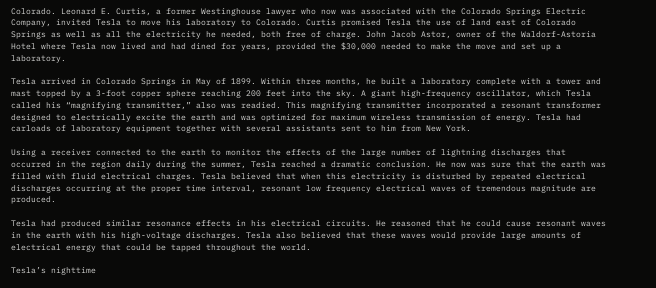Colorado. Leonard E. Curtis, a former Westinghouse lawyer who now was associated with the Colorado Springs Electric Company, invited Tesla to move his laboratory to Colorado. Curtis promised Tesla the use of land east of Colorado Springs as well as all the electricity he needed, both free of charge. John Jacob Astor, owner of the Waldorf-Astoria Hotel where Tesla now lived and had dined for years, provided the $30,000 needed to make the move and set up a laboratory.

Tesla arrived in Colorado Springs in May of 1899. Within three months, he built a laboratory complete with a tower and mast topped by a 3-foot copper sphere reaching 200 feet into the sky. A giant high-frequency oscillator, which Tesla called his “magnifying transmitter,” also was readied. This magnifying transmitter incorporated a resonant transformer designed to electrically excite the earth and was optimized for maximum wireless transmission of energy. Tesla had carloads of laboratory equipment together with several assistants sent to him from New York.

Using a receiver connected to the earth to monitor the effects of the large number of lightning discharges that occurred in the region daily during the summer, Tesla reached a dramatic conclusion. He now was sure that the earth was filled with fluid electrical charges. Tesla believed that when this electricity is disturbed by repeated electrical discharges occurring at the proper time interval, resonant low frequency electrical waves of tremendous magnitude are produced.

Tesla had produced similar resonance effects in his electrical circuits. He reasoned that he could cause resonant waves in the earth with his high-voltage discharges. Tesla also believed that these waves would provide large amounts of electrical energy that could be tapped throughout the world.

Tesla’s nighttime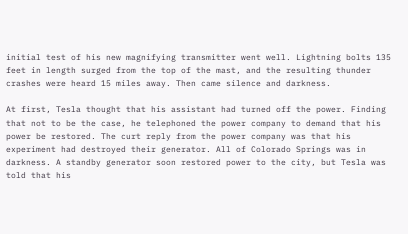initial test of his new magnifying transmitter went well. Lightning bolts 135 feet in length surged from the top of the mast, and the resulting thunder crashes were heard 15 miles away. Then came silence and darkness.

At first, Tesla thought that his assistant had turned off the power. Finding that not to be the case, he telephoned the power company to demand that his power be restored. The curt reply from the power company was that his experiment had destroyed their generator. All of Colorado Springs was in darkness. A standby generator soon restored power to the city, but Tesla was told that his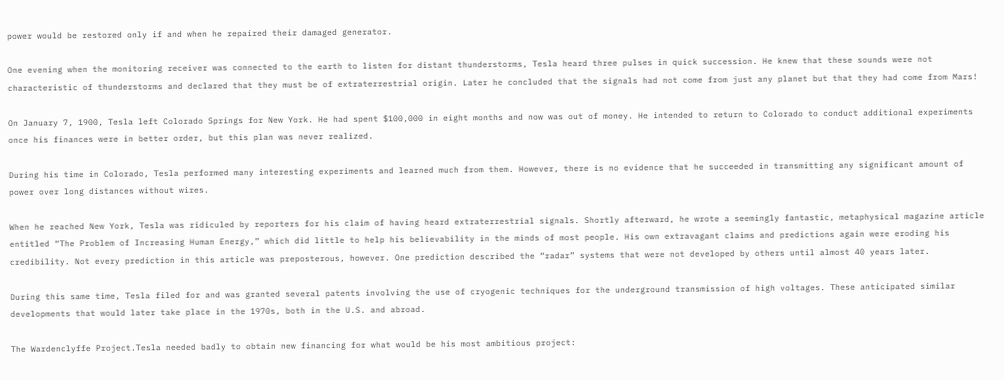power would be restored only if and when he repaired their damaged generator.

One evening when the monitoring receiver was connected to the earth to listen for distant thunderstorms, Tesla heard three pulses in quick succession. He knew that these sounds were not characteristic of thunderstorms and declared that they must be of extraterrestrial origin. Later he concluded that the signals had not come from just any planet but that they had come from Mars!

On January 7, 1900, Tesla left Colorado Springs for New York. He had spent $100,000 in eight months and now was out of money. He intended to return to Colorado to conduct additional experiments once his finances were in better order, but this plan was never realized.

During his time in Colorado, Tesla performed many interesting experiments and learned much from them. However, there is no evidence that he succeeded in transmitting any significant amount of power over long distances without wires.

When he reached New York, Tesla was ridiculed by reporters for his claim of having heard extraterrestrial signals. Shortly afterward, he wrote a seemingly fantastic, metaphysical magazine article entitled “The Problem of Increasing Human Energy,” which did little to help his believability in the minds of most people. His own extravagant claims and predictions again were eroding his credibility. Not every prediction in this article was preposterous, however. One prediction described the “radar” systems that were not developed by others until almost 40 years later.

During this same time, Tesla filed for and was granted several patents involving the use of cryogenic techniques for the underground transmission of high voltages. These anticipated similar developments that would later take place in the 1970s, both in the U.S. and abroad.

The Wardenclyffe Project.Tesla needed badly to obtain new financing for what would be his most ambitious project: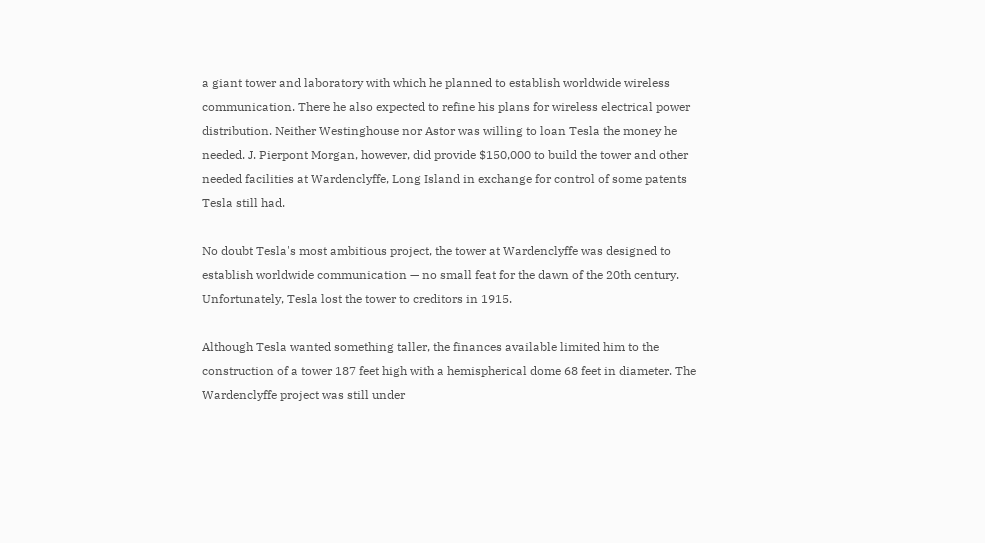a giant tower and laboratory with which he planned to establish worldwide wireless communication. There he also expected to refine his plans for wireless electrical power distribution. Neither Westinghouse nor Astor was willing to loan Tesla the money he needed. J. Pierpont Morgan, however, did provide $150,000 to build the tower and other needed facilities at Wardenclyffe, Long Island in exchange for control of some patents Tesla still had.

No doubt Tesla's most ambitious project, the tower at Wardenclyffe was designed to establish worldwide communication — no small feat for the dawn of the 20th century. Unfortunately, Tesla lost the tower to creditors in 1915.

Although Tesla wanted something taller, the finances available limited him to the construction of a tower 187 feet high with a hemispherical dome 68 feet in diameter. The Wardenclyffe project was still under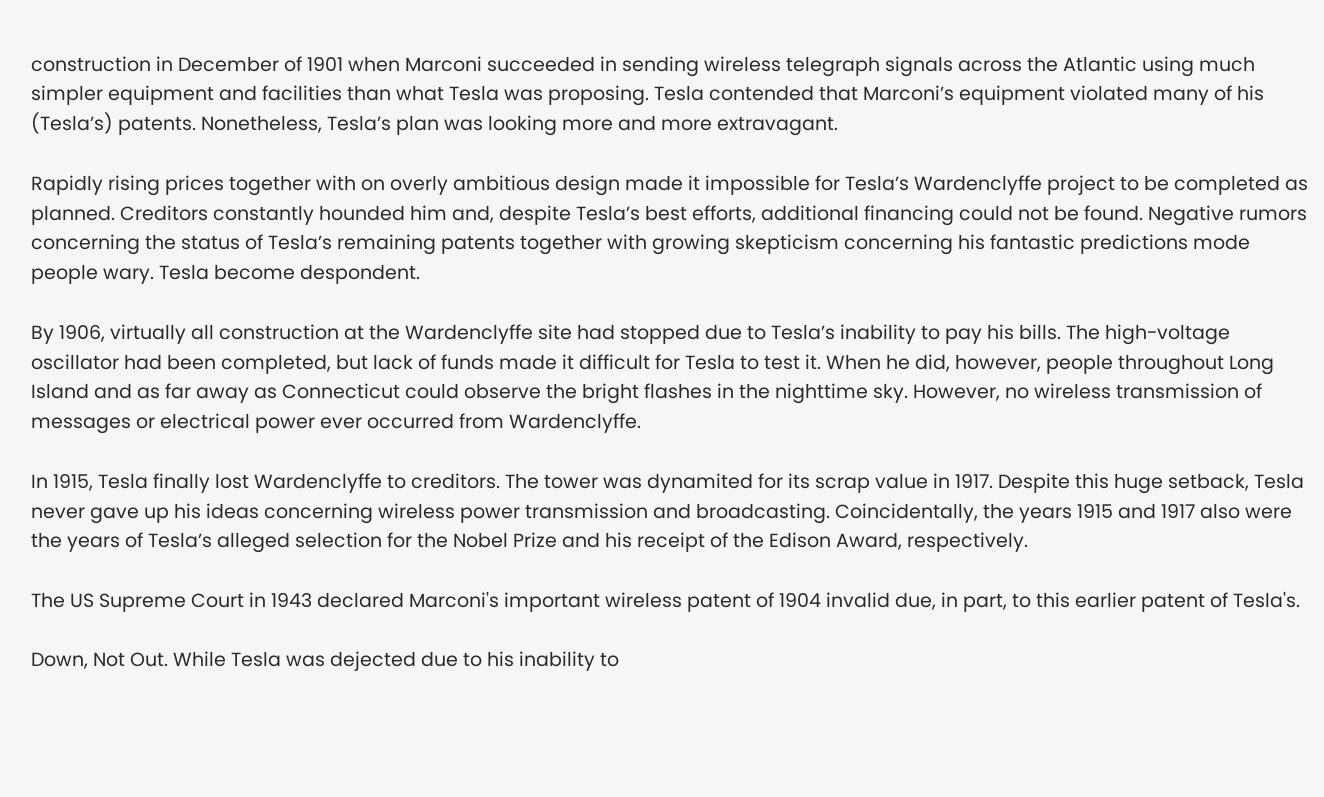construction in December of 1901 when Marconi succeeded in sending wireless telegraph signals across the Atlantic using much simpler equipment and facilities than what Tesla was proposing. Tesla contended that Marconi’s equipment violated many of his (Tesla’s) patents. Nonetheless, Tesla’s plan was looking more and more extravagant.

Rapidly rising prices together with on overly ambitious design made it impossible for Tesla’s Wardenclyffe project to be completed as planned. Creditors constantly hounded him and, despite Tesla’s best efforts, additional financing could not be found. Negative rumors concerning the status of Tesla’s remaining patents together with growing skepticism concerning his fantastic predictions mode people wary. Tesla become despondent.

By 1906, virtually all construction at the Wardenclyffe site had stopped due to Tesla’s inability to pay his bills. The high-voltage oscillator had been completed, but lack of funds made it difficult for Tesla to test it. When he did, however, people throughout Long Island and as far away as Connecticut could observe the bright flashes in the nighttime sky. However, no wireless transmission of messages or electrical power ever occurred from Wardenclyffe.

In 1915, Tesla finally lost Wardenclyffe to creditors. The tower was dynamited for its scrap value in 1917. Despite this huge setback, Tesla never gave up his ideas concerning wireless power transmission and broadcasting. Coincidentally, the years 1915 and 1917 also were the years of Tesla’s alleged selection for the Nobel Prize and his receipt of the Edison Award, respectively.

The US Supreme Court in 1943 declared Marconi's important wireless patent of 1904 invalid due, in part, to this earlier patent of Tesla's.

Down, Not Out. While Tesla was dejected due to his inability to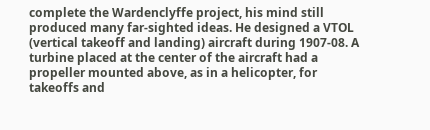complete the Wardenclyffe project, his mind still produced many far-sighted ideas. He designed a VTOL (vertical takeoff and landing) aircraft during 1907-08. A turbine placed at the center of the aircraft had a propeller mounted above, as in a helicopter, for takeoffs and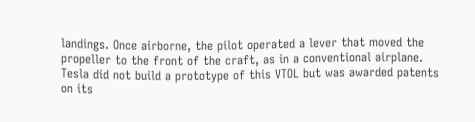landings. Once airborne, the pilot operated a lever that moved the propeller to the front of the craft, as in a conventional airplane. Tesla did not build a prototype of this VTOL but was awarded patents on its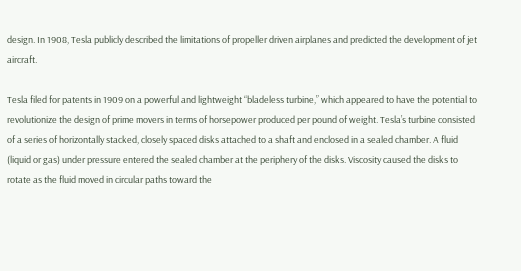design. In 1908, Tesla publicly described the limitations of propeller driven airplanes and predicted the development of jet aircraft.

Tesla filed for patents in 1909 on a powerful and lightweight “bladeless turbine,” which appeared to have the potential to revolutionize the design of prime movers in terms of horsepower produced per pound of weight. Tesla’s turbine consisted of a series of horizontally stacked, closely spaced disks attached to a shaft and enclosed in a sealed chamber. A fluid (liquid or gas) under pressure entered the sealed chamber at the periphery of the disks. Viscosity caused the disks to rotate as the fluid moved in circular paths toward the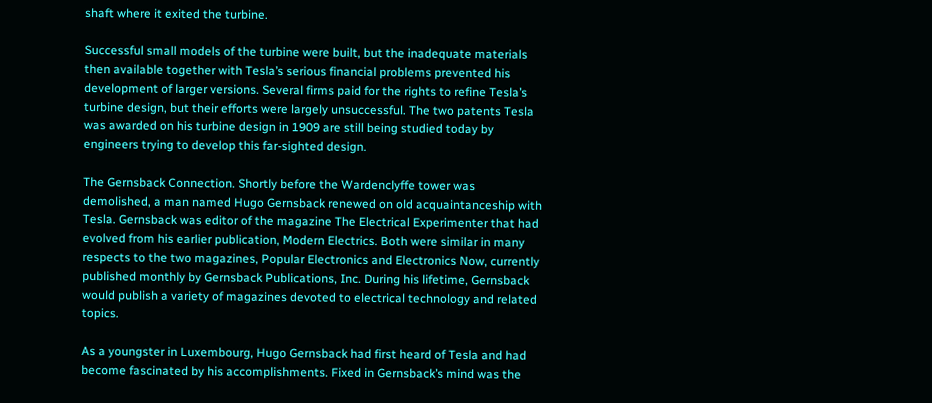shaft where it exited the turbine.

Successful small models of the turbine were built, but the inadequate materials then available together with Tesla’s serious financial problems prevented his development of larger versions. Several firms paid for the rights to refine Tesla’s turbine design, but their efforts were largely unsuccessful. The two patents Tesla was awarded on his turbine design in 1909 are still being studied today by engineers trying to develop this far-sighted design.

The Gernsback Connection. Shortly before the Wardenclyffe tower was demolished, a man named Hugo Gernsback renewed on old acquaintanceship with Tesla. Gernsback was editor of the magazine The Electrical Experimenter that had evolved from his earlier publication, Modern Electrics. Both were similar in many respects to the two magazines, Popular Electronics and Electronics Now, currently published monthly by Gernsback Publications, Inc. During his lifetime, Gernsback would publish a variety of magazines devoted to electrical technology and related topics.

As a youngster in Luxembourg, Hugo Gernsback had first heard of Tesla and had become fascinated by his accomplishments. Fixed in Gernsback’s mind was the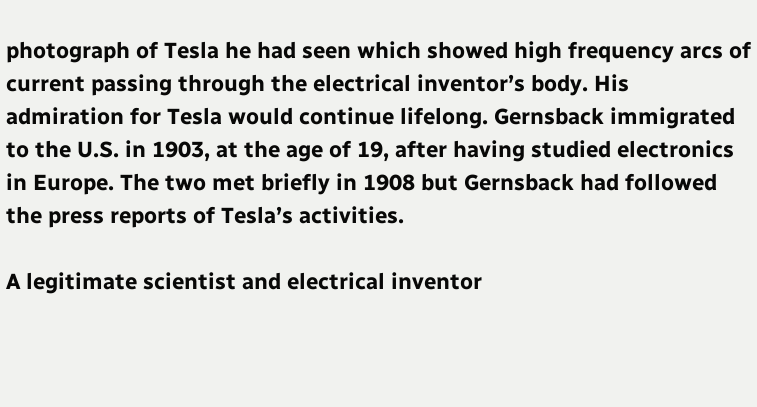photograph of Tesla he had seen which showed high frequency arcs of current passing through the electrical inventor’s body. His admiration for Tesla would continue lifelong. Gernsback immigrated to the U.S. in 1903, at the age of 19, after having studied electronics in Europe. The two met briefly in 1908 but Gernsback had followed the press reports of Tesla’s activities.

A legitimate scientist and electrical inventor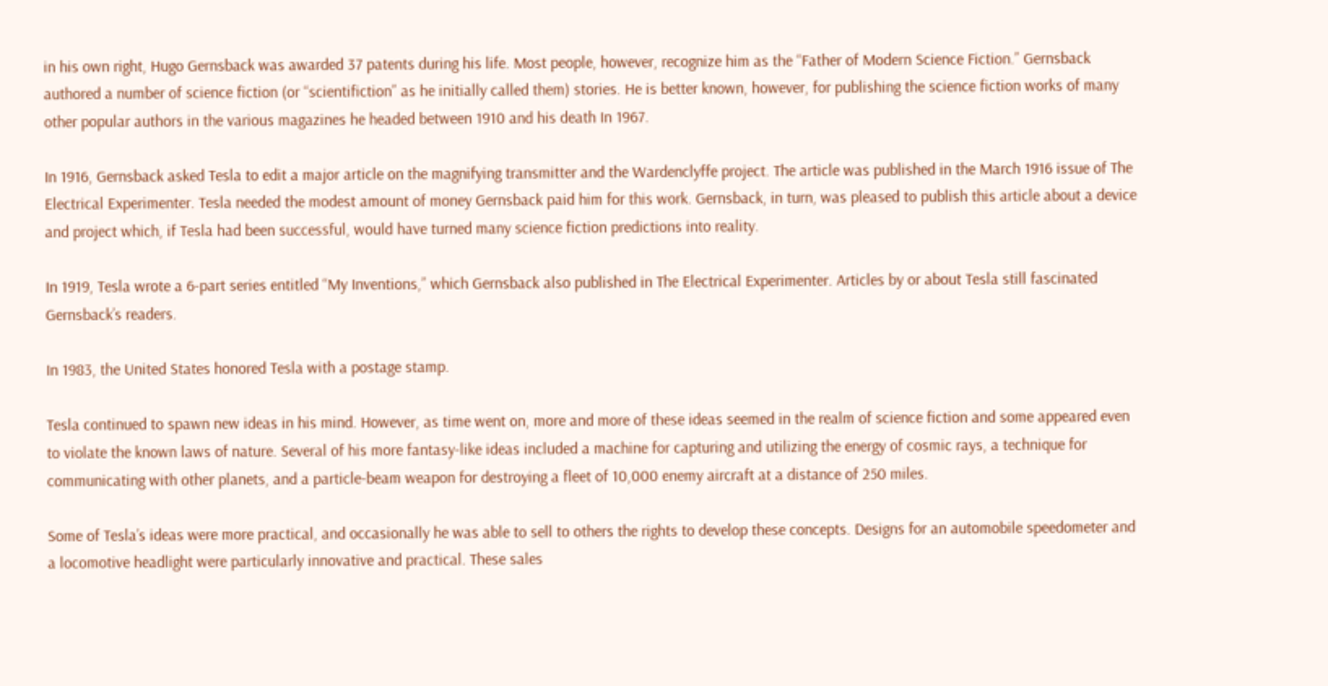in his own right, Hugo Gernsback was awarded 37 patents during his life. Most people, however, recognize him as the “Father of Modern Science Fiction.” Gernsback authored a number of science fiction (or “scientifiction” as he initially called them) stories. He is better known, however, for publishing the science fiction works of many other popular authors in the various magazines he headed between 1910 and his death In 1967.

In 1916, Gernsback asked Tesla to edit a major article on the magnifying transmitter and the Wardenclyffe project. The article was published in the March 1916 issue of The Electrical Experimenter. Tesla needed the modest amount of money Gernsback paid him for this work. Gernsback, in turn, was pleased to publish this article about a device and project which, if Tesla had been successful, would have turned many science fiction predictions into reality.

In 1919, Tesla wrote a 6-part series entitled “My Inventions,” which Gernsback also published in The Electrical Experimenter. Articles by or about Tesla still fascinated Gernsback’s readers.

In 1983, the United States honored Tesla with a postage stamp.

Tesla continued to spawn new ideas in his mind. However, as time went on, more and more of these ideas seemed in the realm of science fiction and some appeared even to violate the known laws of nature. Several of his more fantasy-like ideas included a machine for capturing and utilizing the energy of cosmic rays, a technique for communicating with other planets, and a particle-beam weapon for destroying a fleet of 10,000 enemy aircraft at a distance of 250 miles.

Some of Tesla’s ideas were more practical, and occasionally he was able to sell to others the rights to develop these concepts. Designs for an automobile speedometer and a locomotive headlight were particularly innovative and practical. These sales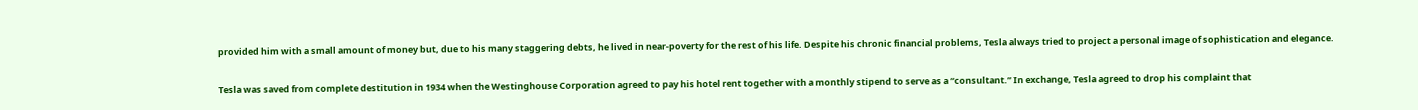provided him with a small amount of money but, due to his many staggering debts, he lived in near-poverty for the rest of his life. Despite his chronic financial problems, Tesla always tried to project a personal image of sophistication and elegance.

Tesla was saved from complete destitution in 1934 when the Westinghouse Corporation agreed to pay his hotel rent together with a monthly stipend to serve as a “consultant.” In exchange, Tesla agreed to drop his complaint that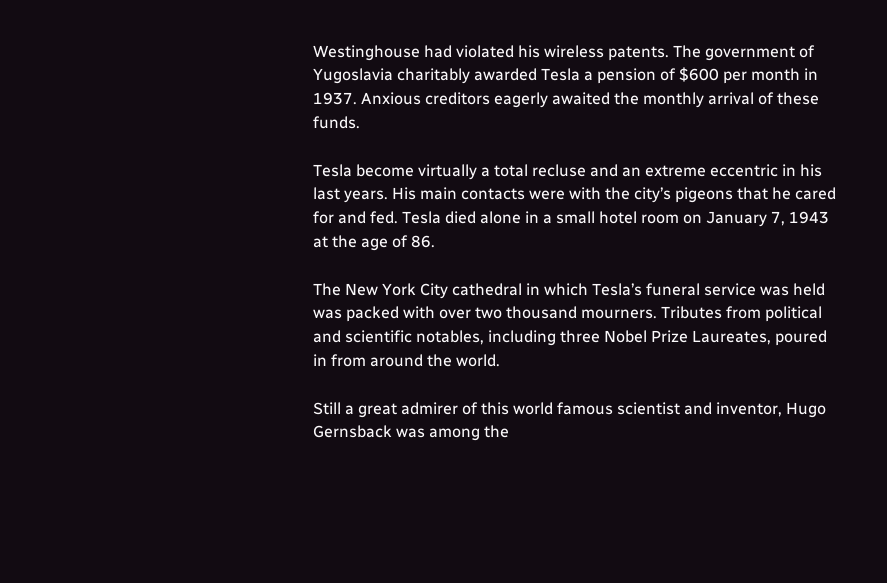Westinghouse had violated his wireless patents. The government of Yugoslavia charitably awarded Tesla a pension of $600 per month in 1937. Anxious creditors eagerly awaited the monthly arrival of these funds.

Tesla become virtually a total recluse and an extreme eccentric in his last years. His main contacts were with the city’s pigeons that he cared for and fed. Tesla died alone in a small hotel room on January 7, 1943 at the age of 86.

The New York City cathedral in which Tesla’s funeral service was held was packed with over two thousand mourners. Tributes from political and scientific notables, including three Nobel Prize Laureates, poured in from around the world.

Still a great admirer of this world famous scientist and inventor, Hugo Gernsback was among the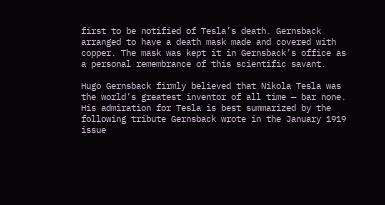first to be notified of Tesla’s death. Gernsback arranged to have a death mask made and covered with copper. The mask was kept it in Gernsback’s office as a personal remembrance of this scientific savant.

Hugo Gernsback firmly believed that Nikola Tesla was the world’s greatest inventor of all time — bar none. His admiration for Tesla is best summarized by the following tribute Gernsback wrote in the January 1919 issue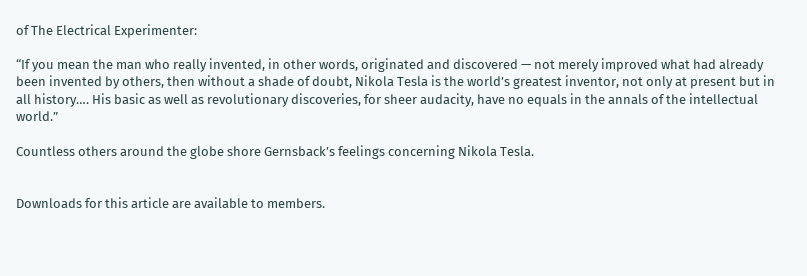of The Electrical Experimenter:

“If you mean the man who really invented, in other words, originated and discovered — not merely improved what had already been invented by others, then without a shade of doubt, Nikola Tesla is the world’s greatest inventor, not only at present but in all history…. His basic as well as revolutionary discoveries, for sheer audacity, have no equals in the annals of the intellectual world.”

Countless others around the globe shore Gernsback’s feelings concerning Nikola Tesla.


Downloads for this article are available to members.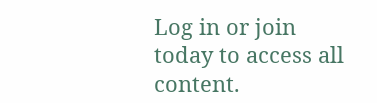Log in or join today to access all content.